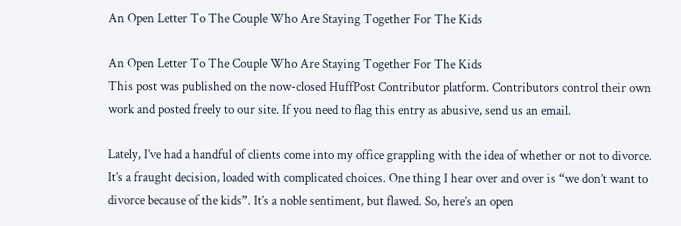An Open Letter To The Couple Who Are Staying Together For The Kids

An Open Letter To The Couple Who Are Staying Together For The Kids
This post was published on the now-closed HuffPost Contributor platform. Contributors control their own work and posted freely to our site. If you need to flag this entry as abusive, send us an email.

Lately, I’ve had a handful of clients come into my office grappling with the idea of whether or not to divorce. It’s a fraught decision, loaded with complicated choices. One thing I hear over and over is “we don’t want to divorce because of the kids”. It’s a noble sentiment, but flawed. So, here’s an open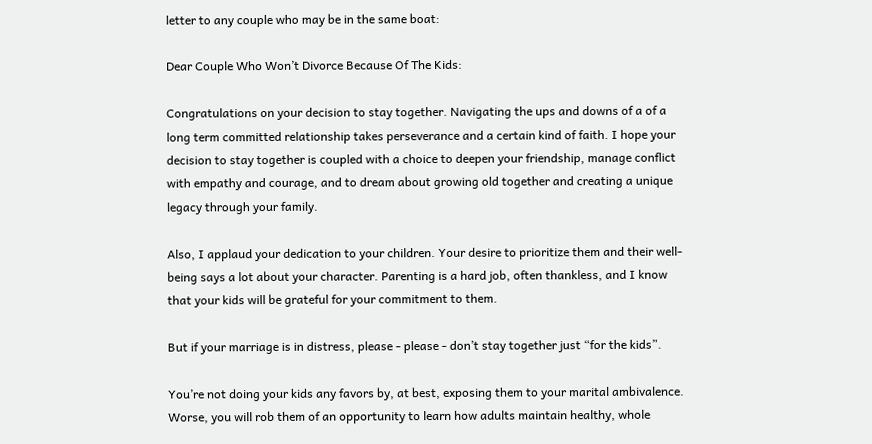letter to any couple who may be in the same boat:

Dear Couple Who Won’t Divorce Because Of The Kids:

Congratulations on your decision to stay together. Navigating the ups and downs of a of a long term committed relationship takes perseverance and a certain kind of faith. I hope your decision to stay together is coupled with a choice to deepen your friendship, manage conflict with empathy and courage, and to dream about growing old together and creating a unique legacy through your family.

Also, I applaud your dedication to your children. Your desire to prioritize them and their well-being says a lot about your character. Parenting is a hard job, often thankless, and I know that your kids will be grateful for your commitment to them.

But if your marriage is in distress, please - please - don’t stay together just “for the kids”.

You’re not doing your kids any favors by, at best, exposing them to your marital ambivalence. Worse, you will rob them of an opportunity to learn how adults maintain healthy, whole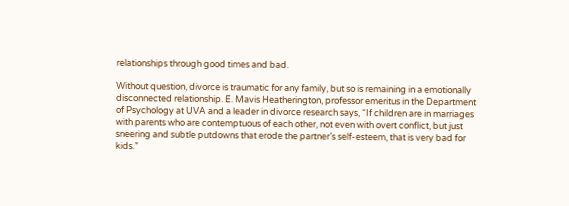relationships through good times and bad.

Without question, divorce is traumatic for any family, but so is remaining in a emotionally disconnected relationship. E. Mavis Heatherington, professor emeritus in the Department of Psychology at UVA and a leader in divorce research says, “If children are in marriages with parents who are contemptuous of each other, not even with overt conflict, but just sneering and subtle putdowns that erode the partner’s self-esteem, that is very bad for kids.”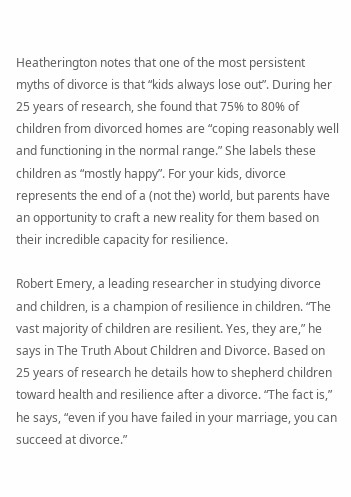Heatherington notes that one of the most persistent myths of divorce is that “kids always lose out”. During her 25 years of research, she found that 75% to 80% of children from divorced homes are “coping reasonably well and functioning in the normal range.” She labels these children as “mostly happy”. For your kids, divorce represents the end of a (not the) world, but parents have an opportunity to craft a new reality for them based on their incredible capacity for resilience.

Robert Emery, a leading researcher in studying divorce and children, is a champion of resilience in children. “The vast majority of children are resilient. Yes, they are,” he says in The Truth About Children and Divorce. Based on 25 years of research he details how to shepherd children toward health and resilience after a divorce. “The fact is,” he says, “even if you have failed in your marriage, you can succeed at divorce.”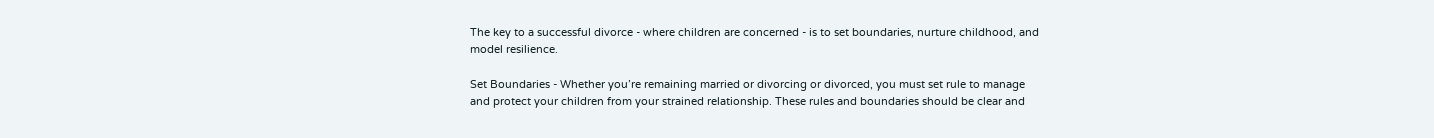The key to a successful divorce - where children are concerned - is to set boundaries, nurture childhood, and model resilience.

Set Boundaries - Whether you’re remaining married or divorcing or divorced, you must set rule to manage and protect your children from your strained relationship. These rules and boundaries should be clear and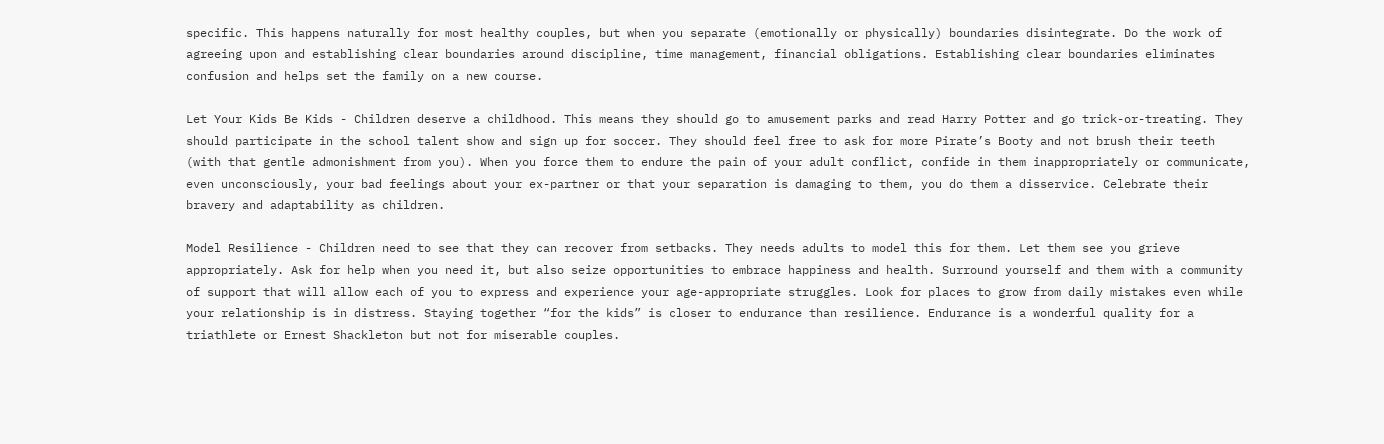specific. This happens naturally for most healthy couples, but when you separate (emotionally or physically) boundaries disintegrate. Do the work of agreeing upon and establishing clear boundaries around discipline, time management, financial obligations. Establishing clear boundaries eliminates confusion and helps set the family on a new course.

Let Your Kids Be Kids - Children deserve a childhood. This means they should go to amusement parks and read Harry Potter and go trick-or-treating. They should participate in the school talent show and sign up for soccer. They should feel free to ask for more Pirate’s Booty and not brush their teeth (with that gentle admonishment from you). When you force them to endure the pain of your adult conflict, confide in them inappropriately or communicate, even unconsciously, your bad feelings about your ex-partner or that your separation is damaging to them, you do them a disservice. Celebrate their bravery and adaptability as children.

Model Resilience - Children need to see that they can recover from setbacks. They needs adults to model this for them. Let them see you grieve appropriately. Ask for help when you need it, but also seize opportunities to embrace happiness and health. Surround yourself and them with a community of support that will allow each of you to express and experience your age-appropriate struggles. Look for places to grow from daily mistakes even while your relationship is in distress. Staying together “for the kids” is closer to endurance than resilience. Endurance is a wonderful quality for a triathlete or Ernest Shackleton but not for miserable couples.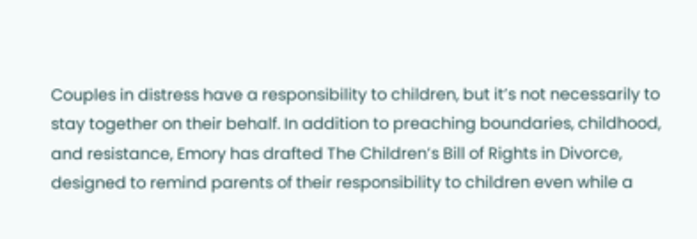Couples in distress have a responsibility to children, but it’s not necessarily to stay together on their behalf. In addition to preaching boundaries, childhood, and resistance, Emory has drafted The Children’s Bill of Rights in Divorce, designed to remind parents of their responsibility to children even while a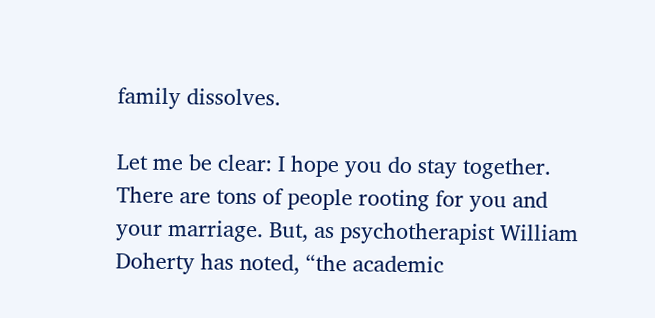family dissolves.

Let me be clear: I hope you do stay together. There are tons of people rooting for you and your marriage. But, as psychotherapist William Doherty has noted, “the academic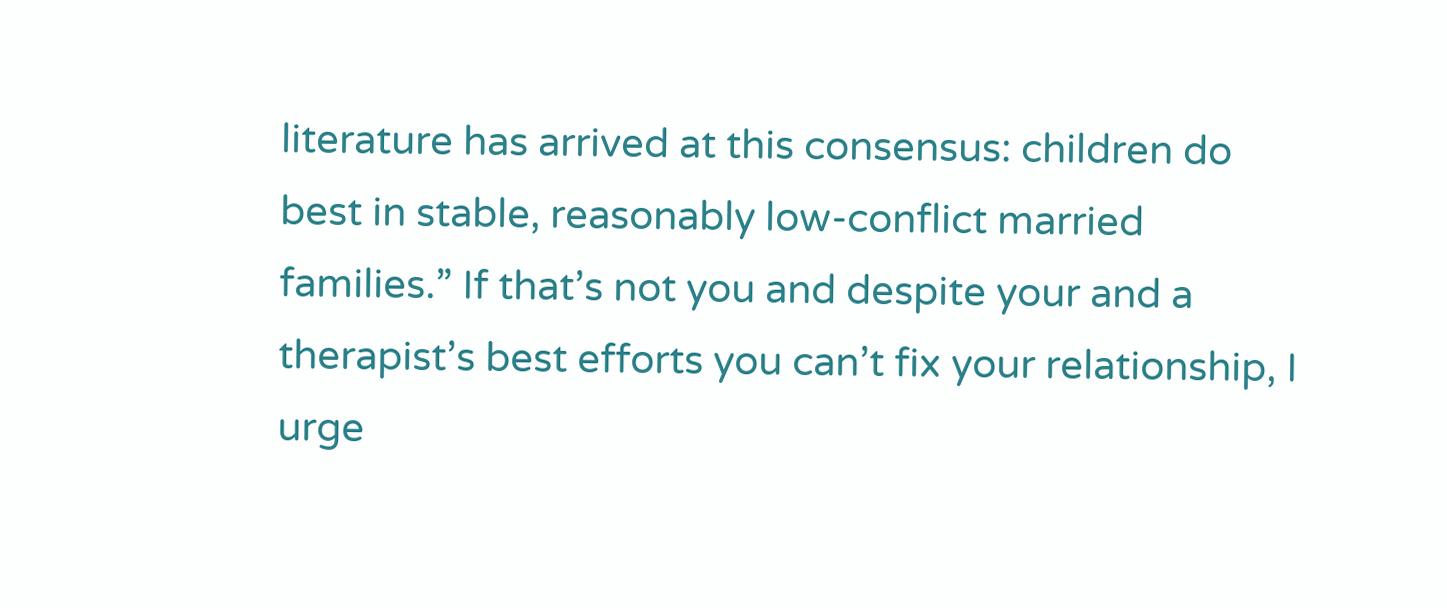literature has arrived at this consensus: children do best in stable, reasonably low-conflict married families.” If that’s not you and despite your and a therapist’s best efforts you can’t fix your relationship, I urge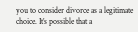you to consider divorce as a legitimate choice. It’s possible that a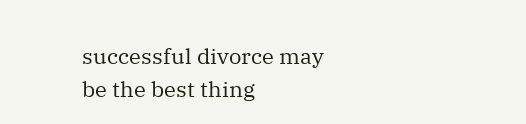successful divorce may be the best thing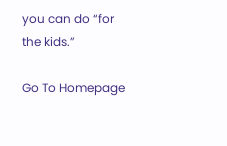you can do “for the kids.”

Go To Homepage